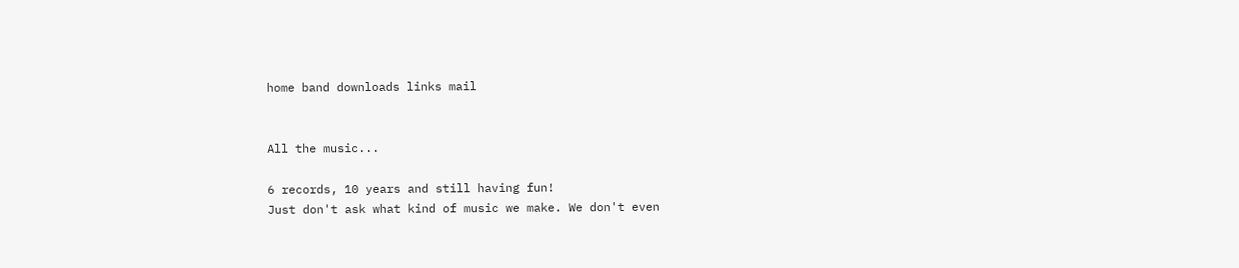home band downloads links mail


All the music...

6 records, 10 years and still having fun!
Just don't ask what kind of music we make. We don't even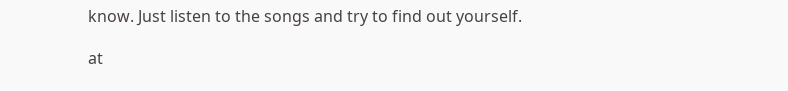know. Just listen to the songs and try to find out yourself.

at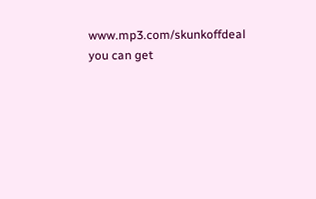www.mp3.com/skunkoffdeal you can get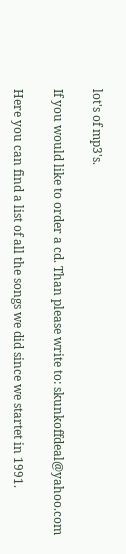lot's of mp3's.

If you would like to order a cd. Than please write to: skunkoffdeal@yahoo.com

Here you can find a list of all the songs we did since we startet in 1991.